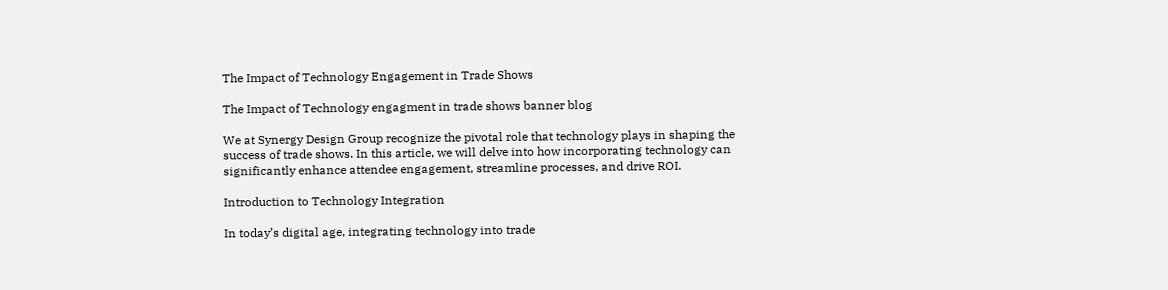The Impact of Technology Engagement in Trade Shows

The Impact of Technology engagment in trade shows banner blog

We at Synergy Design Group recognize the pivotal role that technology plays in shaping the success of trade shows. In this article, we will delve into how incorporating technology can significantly enhance attendee engagement, streamline processes, and drive ROI.

Introduction to Technology Integration

In today’s digital age, integrating technology into trade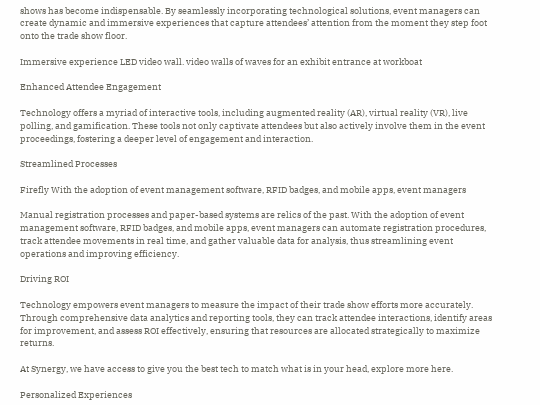shows has become indispensable. By seamlessly incorporating technological solutions, event managers can create dynamic and immersive experiences that capture attendees’ attention from the moment they step foot onto the trade show floor.

Immersive experience LED video wall. video walls of waves for an exhibit entrance at workboat

Enhanced Attendee Engagement

Technology offers a myriad of interactive tools, including augmented reality (AR), virtual reality (VR), live polling, and gamification. These tools not only captivate attendees but also actively involve them in the event proceedings, fostering a deeper level of engagement and interaction.

Streamlined Processes

Firefly With the adoption of event management software, RFID badges, and mobile apps, event managers

Manual registration processes and paper-based systems are relics of the past. With the adoption of event management software, RFID badges, and mobile apps, event managers can automate registration procedures, track attendee movements in real time, and gather valuable data for analysis, thus streamlining event operations and improving efficiency.

Driving ROI

Technology empowers event managers to measure the impact of their trade show efforts more accurately. Through comprehensive data analytics and reporting tools, they can track attendee interactions, identify areas for improvement, and assess ROI effectively, ensuring that resources are allocated strategically to maximize returns.

At Synergy, we have access to give you the best tech to match what is in your head, explore more here.

Personalized Experiences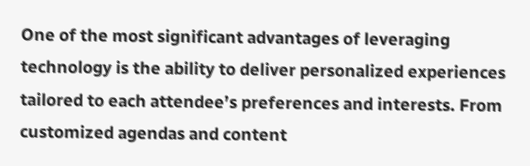One of the most significant advantages of leveraging technology is the ability to deliver personalized experiences tailored to each attendee’s preferences and interests. From customized agendas and content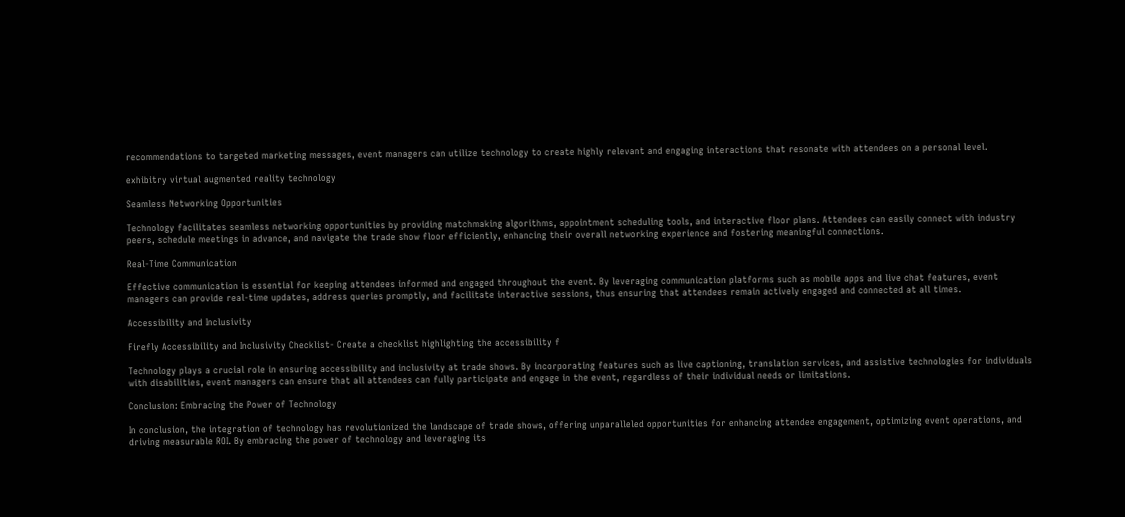recommendations to targeted marketing messages, event managers can utilize technology to create highly relevant and engaging interactions that resonate with attendees on a personal level.

exhibitry virtual augmented reality technology

Seamless Networking Opportunities

Technology facilitates seamless networking opportunities by providing matchmaking algorithms, appointment scheduling tools, and interactive floor plans. Attendees can easily connect with industry peers, schedule meetings in advance, and navigate the trade show floor efficiently, enhancing their overall networking experience and fostering meaningful connections.

Real-Time Communication

Effective communication is essential for keeping attendees informed and engaged throughout the event. By leveraging communication platforms such as mobile apps and live chat features, event managers can provide real-time updates, address queries promptly, and facilitate interactive sessions, thus ensuring that attendees remain actively engaged and connected at all times.

Accessibility and Inclusivity

Firefly Accessibility and Inclusivity Checklist- Create a checklist highlighting the accessibility f

Technology plays a crucial role in ensuring accessibility and inclusivity at trade shows. By incorporating features such as live captioning, translation services, and assistive technologies for individuals with disabilities, event managers can ensure that all attendees can fully participate and engage in the event, regardless of their individual needs or limitations.

Conclusion: Embracing the Power of Technology

In conclusion, the integration of technology has revolutionized the landscape of trade shows, offering unparalleled opportunities for enhancing attendee engagement, optimizing event operations, and driving measurable ROI. By embracing the power of technology and leveraging its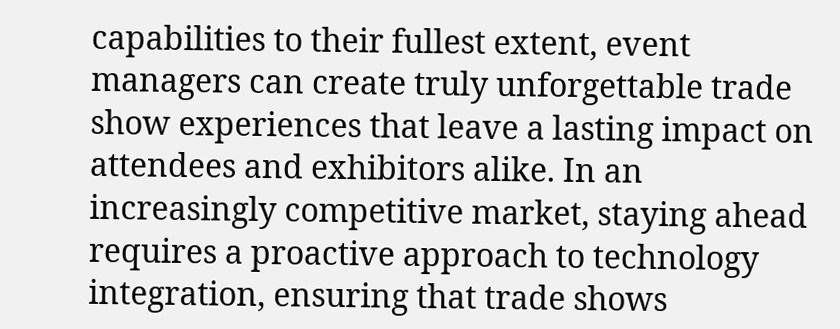capabilities to their fullest extent, event managers can create truly unforgettable trade show experiences that leave a lasting impact on attendees and exhibitors alike. In an increasingly competitive market, staying ahead requires a proactive approach to technology integration, ensuring that trade shows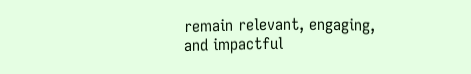remain relevant, engaging, and impactful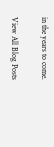in the years to come.

View All Blog Posts